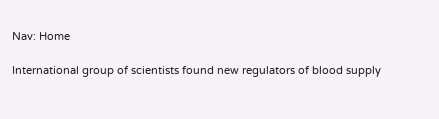Nav: Home

International group of scientists found new regulators of blood supply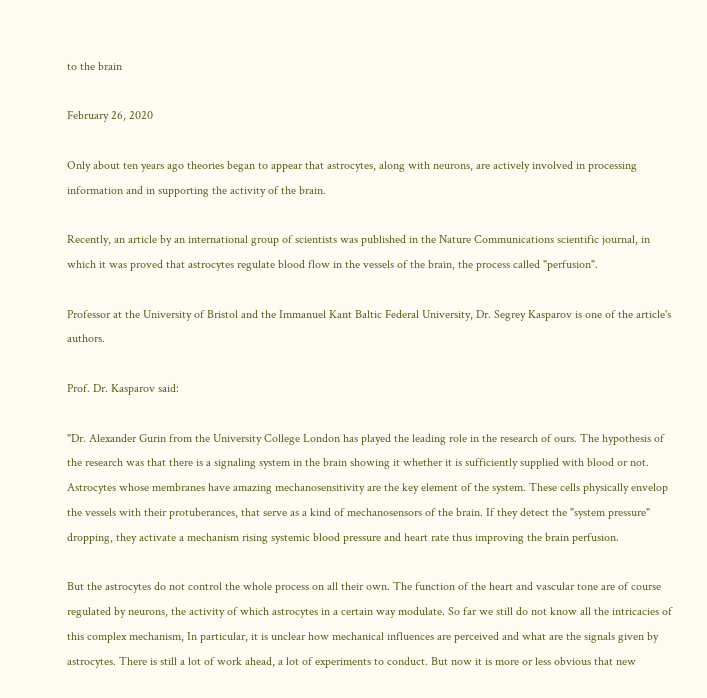to the brain

February 26, 2020

Only about ten years ago theories began to appear that astrocytes, along with neurons, are actively involved in processing information and in supporting the activity of the brain.

Recently, an article by an international group of scientists was published in the Nature Communications scientific journal, in which it was proved that astrocytes regulate blood flow in the vessels of the brain, the process called "perfusion".

Professor at the University of Bristol and the Immanuel Kant Baltic Federal University, Dr. Segrey Kasparov is one of the article's authors.

Prof. Dr. Kasparov said:

"Dr. Alexander Gurin from the University College London has played the leading role in the research of ours. The hypothesis of the research was that there is a signaling system in the brain showing it whether it is sufficiently supplied with blood or not. Astrocytes whose membranes have amazing mechanosensitivity are the key element of the system. These cells physically envelop the vessels with their protuberances, that serve as a kind of mechanosensors of the brain. If they detect the "system pressure" dropping, they activate a mechanism rising systemic blood pressure and heart rate thus improving the brain perfusion.

But the astrocytes do not control the whole process on all their own. The function of the heart and vascular tone are of course regulated by neurons, the activity of which astrocytes in a certain way modulate. So far we still do not know all the intricacies of this complex mechanism, In particular, it is unclear how mechanical influences are perceived and what are the signals given by astrocytes. There is still a lot of work ahead, a lot of experiments to conduct. But now it is more or less obvious that new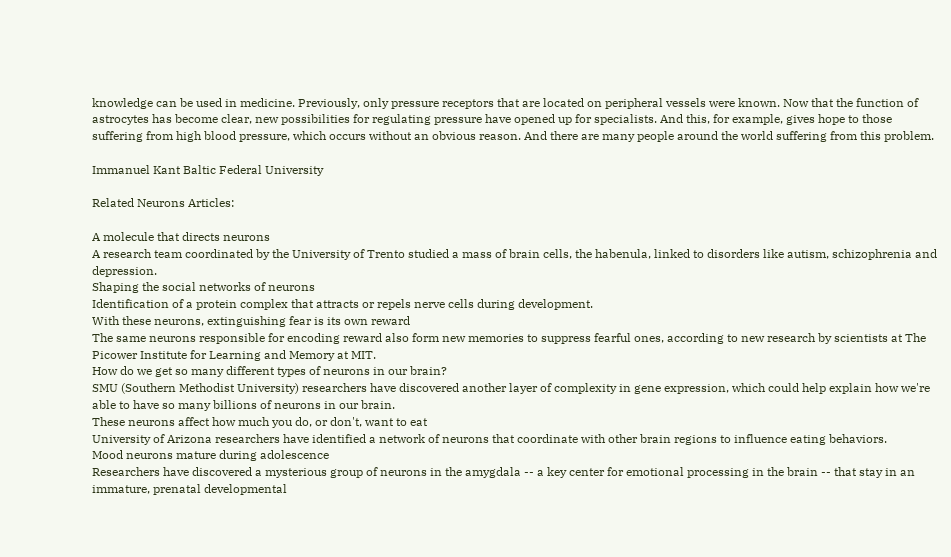knowledge can be used in medicine. Previously, only pressure receptors that are located on peripheral vessels were known. Now that the function of astrocytes has become clear, new possibilities for regulating pressure have opened up for specialists. And this, for example, gives hope to those suffering from high blood pressure, which occurs without an obvious reason. And there are many people around the world suffering from this problem.

Immanuel Kant Baltic Federal University

Related Neurons Articles:

A molecule that directs neurons
A research team coordinated by the University of Trento studied a mass of brain cells, the habenula, linked to disorders like autism, schizophrenia and depression.
Shaping the social networks of neurons
Identification of a protein complex that attracts or repels nerve cells during development.
With these neurons, extinguishing fear is its own reward
The same neurons responsible for encoding reward also form new memories to suppress fearful ones, according to new research by scientists at The Picower Institute for Learning and Memory at MIT.
How do we get so many different types of neurons in our brain?
SMU (Southern Methodist University) researchers have discovered another layer of complexity in gene expression, which could help explain how we're able to have so many billions of neurons in our brain.
These neurons affect how much you do, or don't, want to eat
University of Arizona researchers have identified a network of neurons that coordinate with other brain regions to influence eating behaviors.
Mood neurons mature during adolescence
Researchers have discovered a mysterious group of neurons in the amygdala -- a key center for emotional processing in the brain -- that stay in an immature, prenatal developmental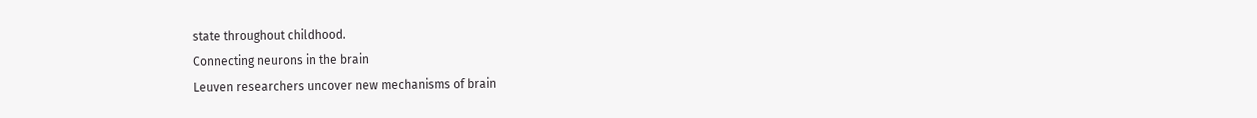state throughout childhood.
Connecting neurons in the brain
Leuven researchers uncover new mechanisms of brain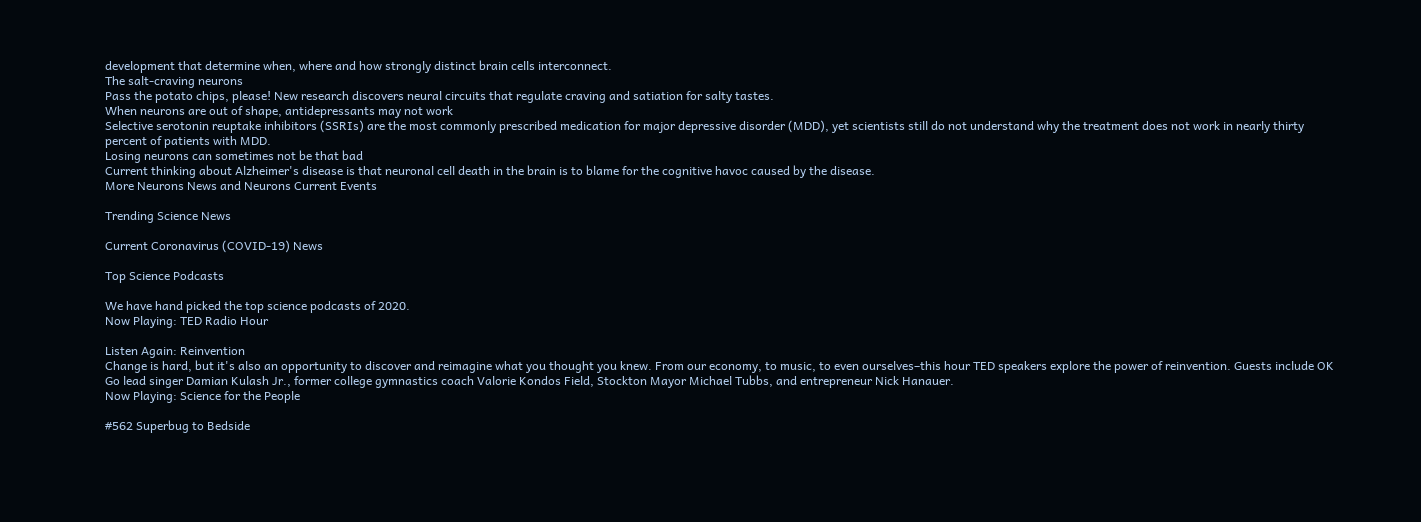development that determine when, where and how strongly distinct brain cells interconnect.
The salt-craving neurons
Pass the potato chips, please! New research discovers neural circuits that regulate craving and satiation for salty tastes.
When neurons are out of shape, antidepressants may not work
Selective serotonin reuptake inhibitors (SSRIs) are the most commonly prescribed medication for major depressive disorder (MDD), yet scientists still do not understand why the treatment does not work in nearly thirty percent of patients with MDD.
Losing neurons can sometimes not be that bad
Current thinking about Alzheimer's disease is that neuronal cell death in the brain is to blame for the cognitive havoc caused by the disease.
More Neurons News and Neurons Current Events

Trending Science News

Current Coronavirus (COVID-19) News

Top Science Podcasts

We have hand picked the top science podcasts of 2020.
Now Playing: TED Radio Hour

Listen Again: Reinvention
Change is hard, but it's also an opportunity to discover and reimagine what you thought you knew. From our economy, to music, to even ourselves–this hour TED speakers explore the power of reinvention. Guests include OK Go lead singer Damian Kulash Jr., former college gymnastics coach Valorie Kondos Field, Stockton Mayor Michael Tubbs, and entrepreneur Nick Hanauer.
Now Playing: Science for the People

#562 Superbug to Bedside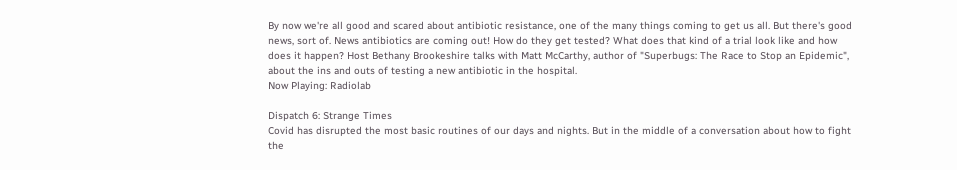By now we're all good and scared about antibiotic resistance, one of the many things coming to get us all. But there's good news, sort of. News antibiotics are coming out! How do they get tested? What does that kind of a trial look like and how does it happen? Host Bethany Brookeshire talks with Matt McCarthy, author of "Superbugs: The Race to Stop an Epidemic", about the ins and outs of testing a new antibiotic in the hospital.
Now Playing: Radiolab

Dispatch 6: Strange Times
Covid has disrupted the most basic routines of our days and nights. But in the middle of a conversation about how to fight the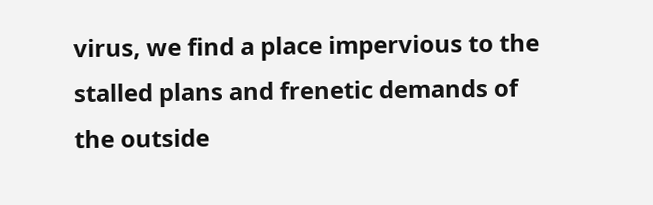virus, we find a place impervious to the stalled plans and frenetic demands of the outside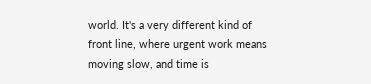world. It's a very different kind of front line, where urgent work means moving slow, and time is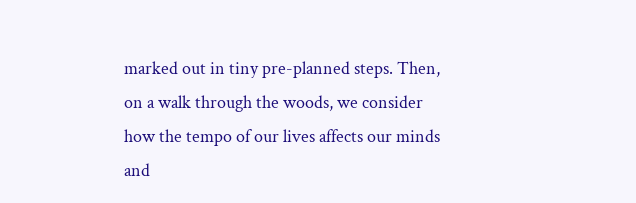marked out in tiny pre-planned steps. Then, on a walk through the woods, we consider how the tempo of our lives affects our minds and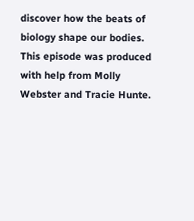discover how the beats of biology shape our bodies. This episode was produced with help from Molly Webster and Tracie Hunte.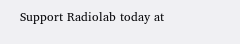Support Radiolab today at